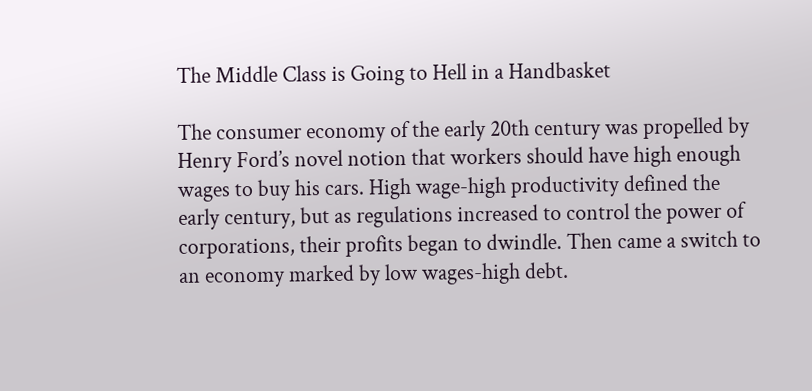The Middle Class is Going to Hell in a Handbasket

The consumer economy of the early 20th century was propelled by Henry Ford’s novel notion that workers should have high enough wages to buy his cars. High wage-high productivity defined the early century, but as regulations increased to control the power of corporations, their profits began to dwindle. Then came a switch to an economy marked by low wages-high debt.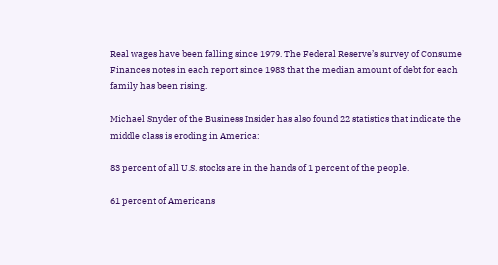Real wages have been falling since 1979. The Federal Reserve’s survey of Consume Finances notes in each report since 1983 that the median amount of debt for each family has been rising.

Michael Snyder of the Business Insider has also found 22 statistics that indicate the middle class is eroding in America:

83 percent of all U.S. stocks are in the hands of 1 percent of the people.

61 percent of Americans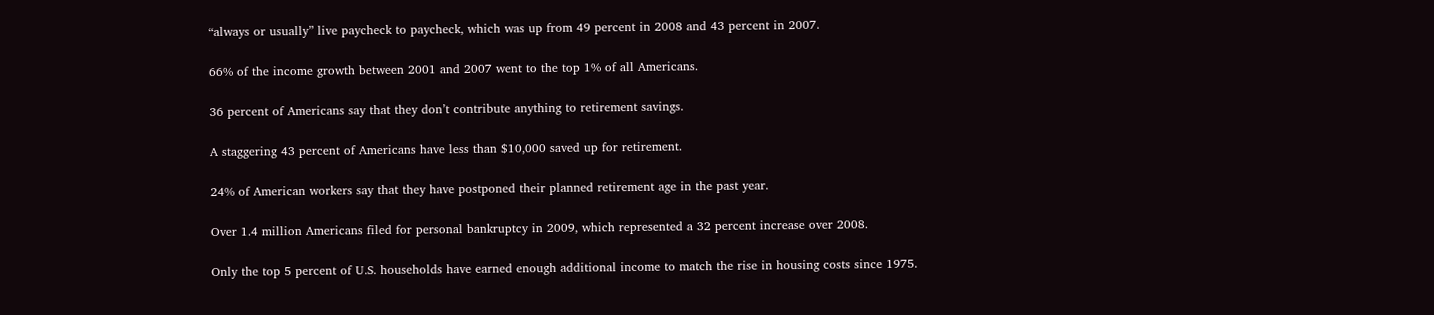“always or usually” live paycheck to paycheck, which was up from 49 percent in 2008 and 43 percent in 2007.

66% of the income growth between 2001 and 2007 went to the top 1% of all Americans.

36 percent of Americans say that they don’t contribute anything to retirement savings.

A staggering 43 percent of Americans have less than $10,000 saved up for retirement.

24% of American workers say that they have postponed their planned retirement age in the past year.

Over 1.4 million Americans filed for personal bankruptcy in 2009, which represented a 32 percent increase over 2008.

Only the top 5 percent of U.S. households have earned enough additional income to match the rise in housing costs since 1975.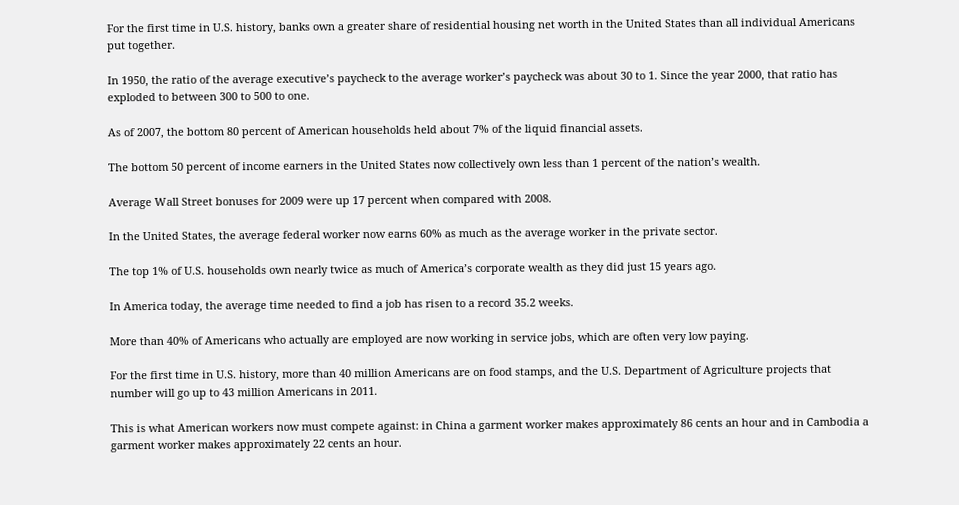For the first time in U.S. history, banks own a greater share of residential housing net worth in the United States than all individual Americans put together.

In 1950, the ratio of the average executive’s paycheck to the average worker’s paycheck was about 30 to 1. Since the year 2000, that ratio has exploded to between 300 to 500 to one.

As of 2007, the bottom 80 percent of American households held about 7% of the liquid financial assets.

The bottom 50 percent of income earners in the United States now collectively own less than 1 percent of the nation’s wealth.

Average Wall Street bonuses for 2009 were up 17 percent when compared with 2008.

In the United States, the average federal worker now earns 60% as much as the average worker in the private sector.

The top 1% of U.S. households own nearly twice as much of America’s corporate wealth as they did just 15 years ago.

In America today, the average time needed to find a job has risen to a record 35.2 weeks.

More than 40% of Americans who actually are employed are now working in service jobs, which are often very low paying.

For the first time in U.S. history, more than 40 million Americans are on food stamps, and the U.S. Department of Agriculture projects that number will go up to 43 million Americans in 2011.

This is what American workers now must compete against: in China a garment worker makes approximately 86 cents an hour and in Cambodia a garment worker makes approximately 22 cents an hour.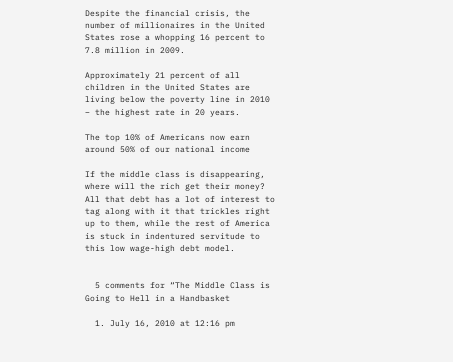Despite the financial crisis, the number of millionaires in the United States rose a whopping 16 percent to 7.8 million in 2009.

Approximately 21 percent of all children in the United States are living below the poverty line in 2010 – the highest rate in 20 years.

The top 10% of Americans now earn around 50% of our national income

If the middle class is disappearing, where will the rich get their money? All that debt has a lot of interest to tag along with it that trickles right up to them, while the rest of America is stuck in indentured servitude to this low wage-high debt model.


  5 comments for “The Middle Class is Going to Hell in a Handbasket

  1. July 16, 2010 at 12:16 pm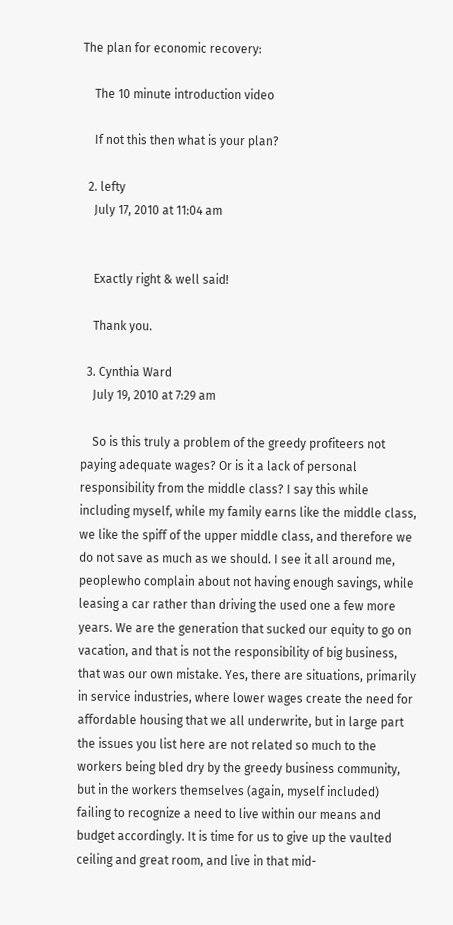The plan for economic recovery:

    The 10 minute introduction video

    If not this then what is your plan?

  2. lefty
    July 17, 2010 at 11:04 am


    Exactly right & well said!

    Thank you.

  3. Cynthia Ward
    July 19, 2010 at 7:29 am

    So is this truly a problem of the greedy profiteers not paying adequate wages? Or is it a lack of personal responsibility from the middle class? I say this while including myself, while my family earns like the middle class, we like the spiff of the upper middle class, and therefore we do not save as much as we should. I see it all around me, peoplewho complain about not having enough savings, while leasing a car rather than driving the used one a few more years. We are the generation that sucked our equity to go on vacation, and that is not the responsibility of big business, that was our own mistake. Yes, there are situations, primarily in service industries, where lower wages create the need for affordable housing that we all underwrite, but in large part the issues you list here are not related so much to the workers being bled dry by the greedy business community, but in the workers themselves (again, myself included) failing to recognize a need to live within our means and budget accordingly. It is time for us to give up the vaulted ceiling and great room, and live in that mid-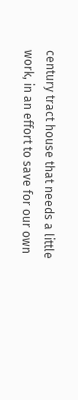century tract house that needs a little work, in an effort to save for our own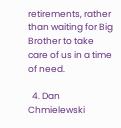retirements, rather than waiting for Big Brother to take care of us in a time of need.

  4. Dan Chmielewski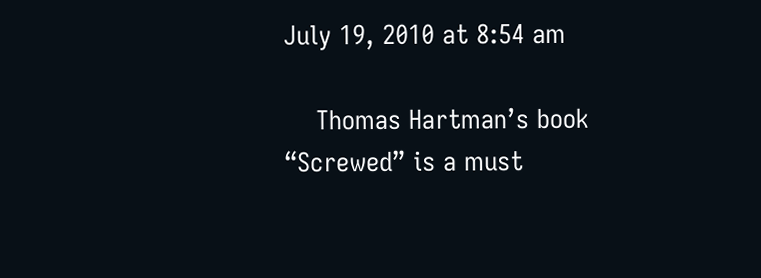July 19, 2010 at 8:54 am

    Thomas Hartman’s book “Screwed” is a must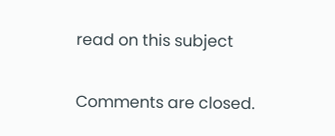read on this subject

Comments are closed.